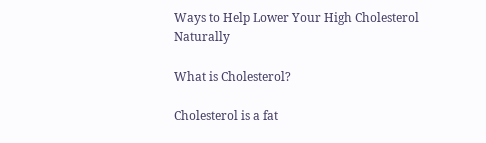Ways to Help Lower Your High Cholesterol Naturally

What is Cholesterol?

Cholesterol is a fat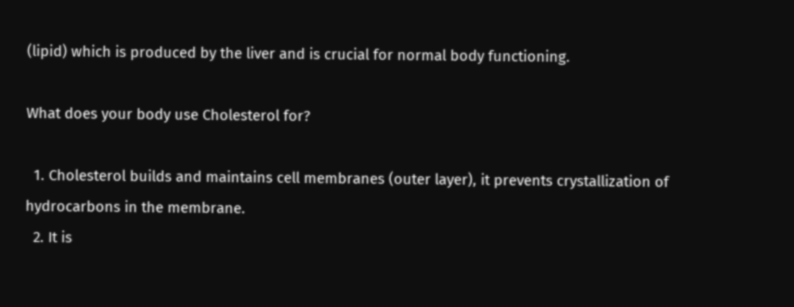(lipid) which is produced by the liver and is crucial for normal body functioning.

What does your body use Cholesterol for?

  1. Cholesterol builds and maintains cell membranes (outer layer), it prevents crystallization of hydrocarbons in the membrane.
  2. It is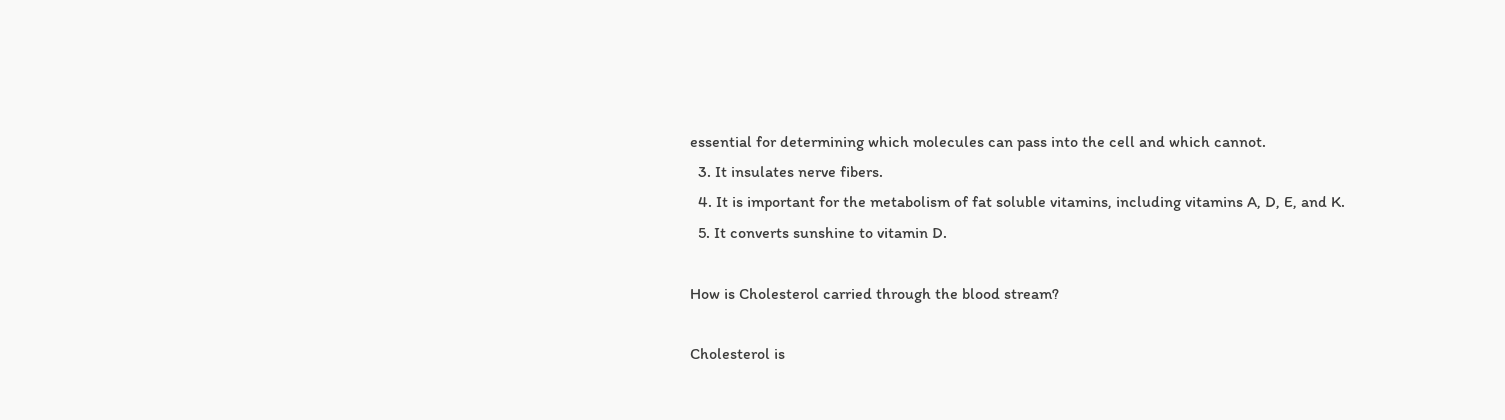essential for determining which molecules can pass into the cell and which cannot.
  3. It insulates nerve fibers.
  4. It is important for the metabolism of fat soluble vitamins, including vitamins A, D, E, and K.
  5. It converts sunshine to vitamin D.

How is Cholesterol carried through the blood stream?

Cholesterol is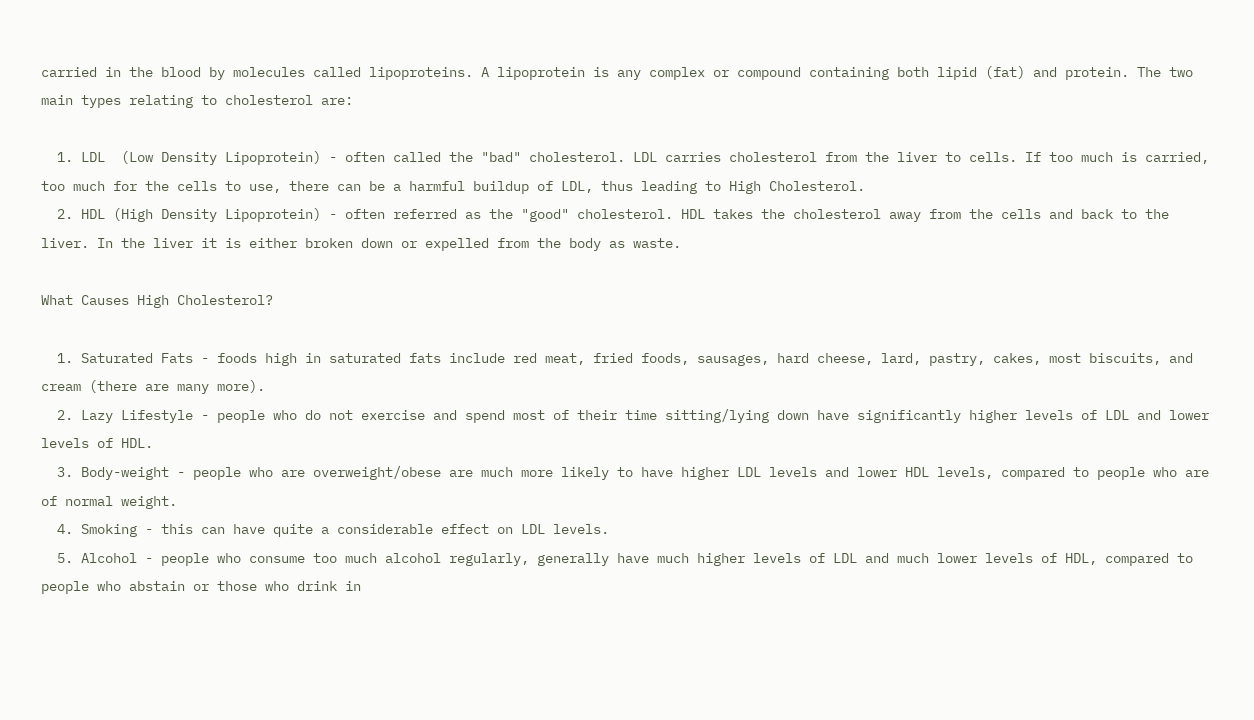carried in the blood by molecules called lipoproteins. A lipoprotein is any complex or compound containing both lipid (fat) and protein. The two main types relating to cholesterol are:

  1. LDL  (Low Density Lipoprotein) - often called the "bad" cholesterol. LDL carries cholesterol from the liver to cells. If too much is carried, too much for the cells to use, there can be a harmful buildup of LDL, thus leading to High Cholesterol.
  2. HDL (High Density Lipoprotein) - often referred as the "good" cholesterol. HDL takes the cholesterol away from the cells and back to the liver. In the liver it is either broken down or expelled from the body as waste.

What Causes High Cholesterol?

  1. Saturated Fats - foods high in saturated fats include red meat, fried foods, sausages, hard cheese, lard, pastry, cakes, most biscuits, and cream (there are many more).
  2. Lazy Lifestyle - people who do not exercise and spend most of their time sitting/lying down have significantly higher levels of LDL and lower levels of HDL.
  3. Body-weight - people who are overweight/obese are much more likely to have higher LDL levels and lower HDL levels, compared to people who are of normal weight.
  4. Smoking - this can have quite a considerable effect on LDL levels.
  5. Alcohol - people who consume too much alcohol regularly, generally have much higher levels of LDL and much lower levels of HDL, compared to people who abstain or those who drink in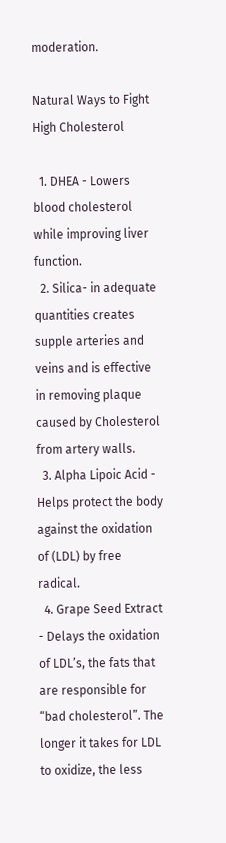moderation.

Natural Ways to Fight High Cholesterol

  1. DHEA - Lowers blood cholesterol while improving liver function.
  2. Silica- in adequate quantities creates supple arteries and veins and is effective in removing plaque caused by Cholesterol from artery walls.
  3. Alpha Lipoic Acid - Helps protect the body against the oxidation of (LDL) by free radical.
  4. Grape Seed Extract - Delays the oxidation of LDL’s, the fats that are responsible for “bad cholesterol”. The longer it takes for LDL to oxidize, the less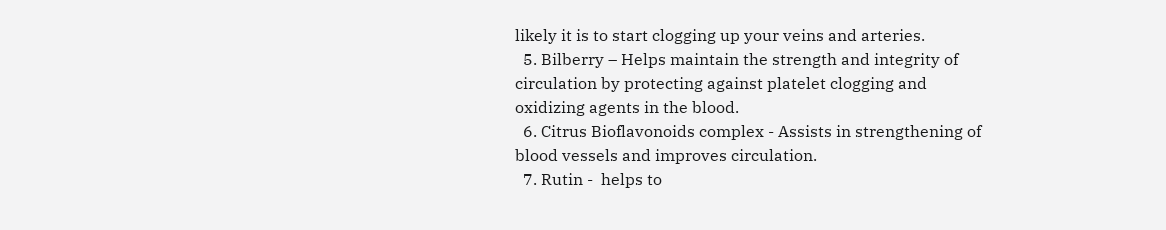likely it is to start clogging up your veins and arteries.
  5. Bilberry – Helps maintain the strength and integrity of circulation by protecting against platelet clogging and oxidizing agents in the blood.
  6. Citrus Bioflavonoids complex - Assists in strengthening of blood vessels and improves circulation.
  7. Rutin -  helps to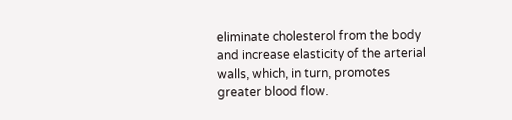eliminate cholesterol from the body and increase elasticity of the arterial walls, which, in turn, promotes greater blood flow.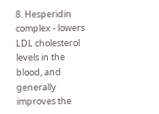8. Hesperidin complex - lowers LDL cholesterol levels in the blood, and generally improves the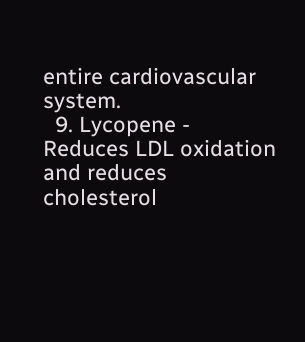entire cardiovascular system.
  9. Lycopene - Reduces LDL oxidation and reduces cholesterol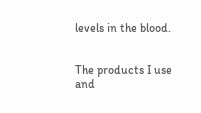levels in the blood.


The products I use and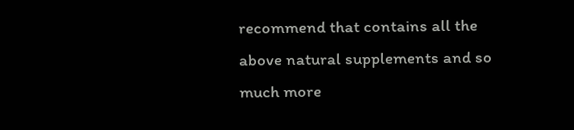recommend that contains all the above natural supplements and so much more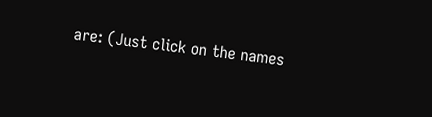are: (Just click on the names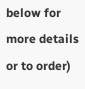below for more details or to order)